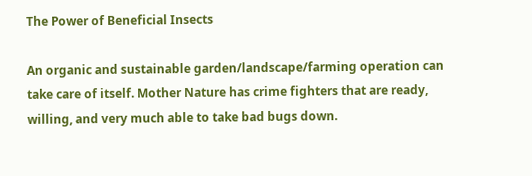The Power of Beneficial Insects

An organic and sustainable garden/landscape/farming operation can take care of itself. Mother Nature has crime fighters that are ready, willing, and very much able to take bad bugs down.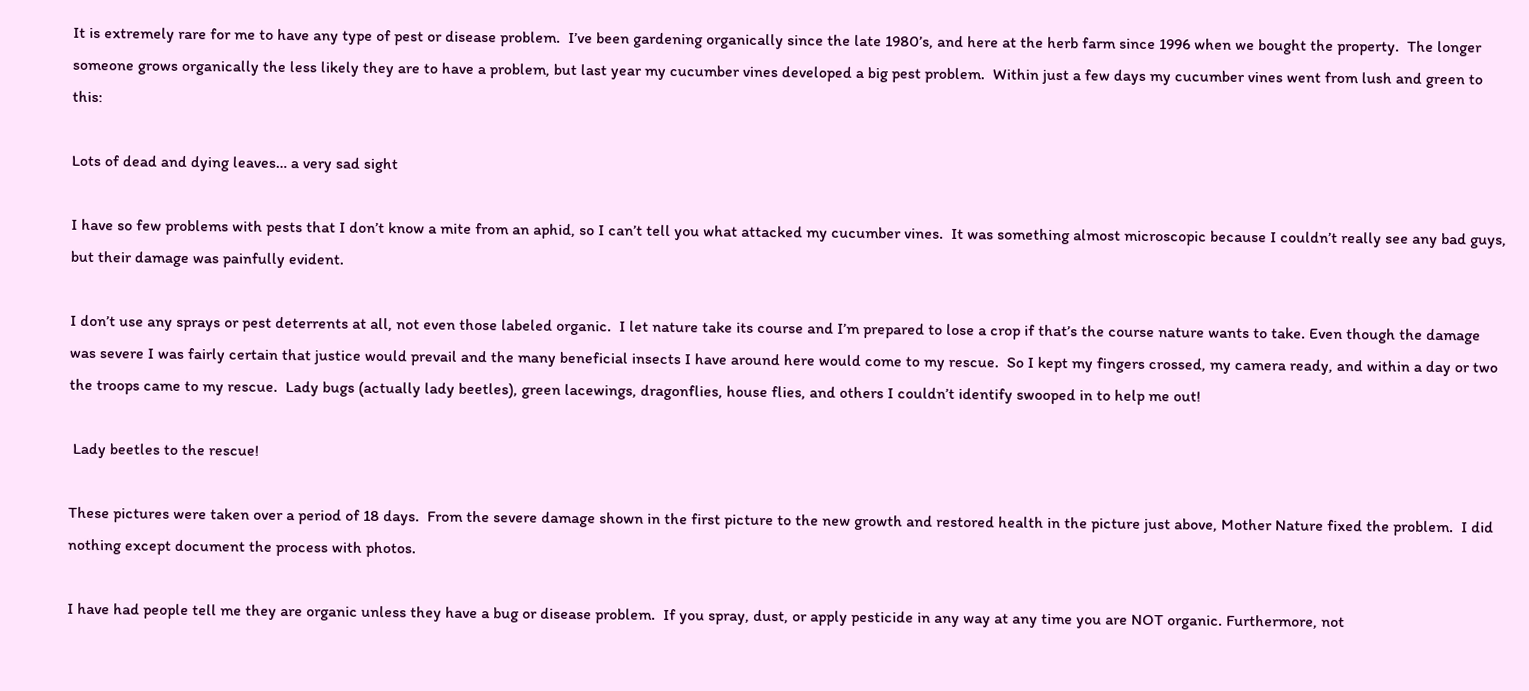It is extremely rare for me to have any type of pest or disease problem.  I’ve been gardening organically since the late 1980’s, and here at the herb farm since 1996 when we bought the property.  The longer someone grows organically the less likely they are to have a problem, but last year my cucumber vines developed a big pest problem.  Within just a few days my cucumber vines went from lush and green to this:

Lots of dead and dying leaves… a very sad sight

I have so few problems with pests that I don’t know a mite from an aphid, so I can’t tell you what attacked my cucumber vines.  It was something almost microscopic because I couldn’t really see any bad guys, but their damage was painfully evident.

I don’t use any sprays or pest deterrents at all, not even those labeled organic.  I let nature take its course and I’m prepared to lose a crop if that’s the course nature wants to take. Even though the damage was severe I was fairly certain that justice would prevail and the many beneficial insects I have around here would come to my rescue.  So I kept my fingers crossed, my camera ready, and within a day or two the troops came to my rescue.  Lady bugs (actually lady beetles), green lacewings, dragonflies, house flies, and others I couldn’t identify swooped in to help me out!

 Lady beetles to the rescue!

These pictures were taken over a period of 18 days.  From the severe damage shown in the first picture to the new growth and restored health in the picture just above, Mother Nature fixed the problem.  I did nothing except document the process with photos.

I have had people tell me they are organic unless they have a bug or disease problem.  If you spray, dust, or apply pesticide in any way at any time you are NOT organic. Furthermore, not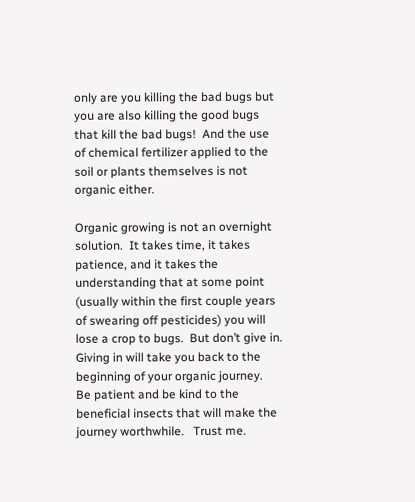only are you killing the bad bugs but you are also killing the good bugs that kill the bad bugs!  And the use of chemical fertilizer applied to the soil or plants themselves is not organic either.

Organic growing is not an overnight solution.  It takes time, it takes patience, and it takes the understanding that at some point (usually within the first couple years of swearing off pesticides) you will lose a crop to bugs.  But don’t give in. Giving in will take you back to the beginning of your organic journey.  Be patient and be kind to the beneficial insects that will make the journey worthwhile.   Trust me.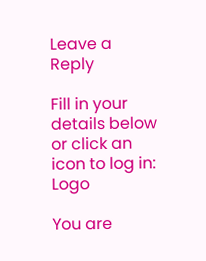Leave a Reply

Fill in your details below or click an icon to log in: Logo

You are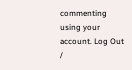commenting using your account. Log Out /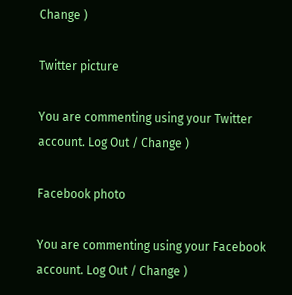Change )

Twitter picture

You are commenting using your Twitter account. Log Out / Change )

Facebook photo

You are commenting using your Facebook account. Log Out / Change )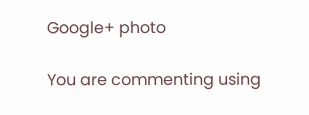Google+ photo

You are commenting using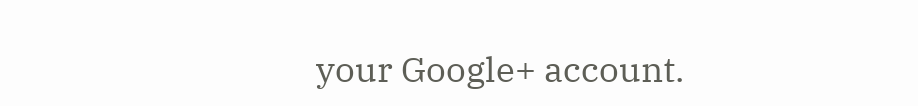your Google+ account.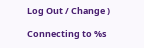Log Out / Change )

Connecting to %s